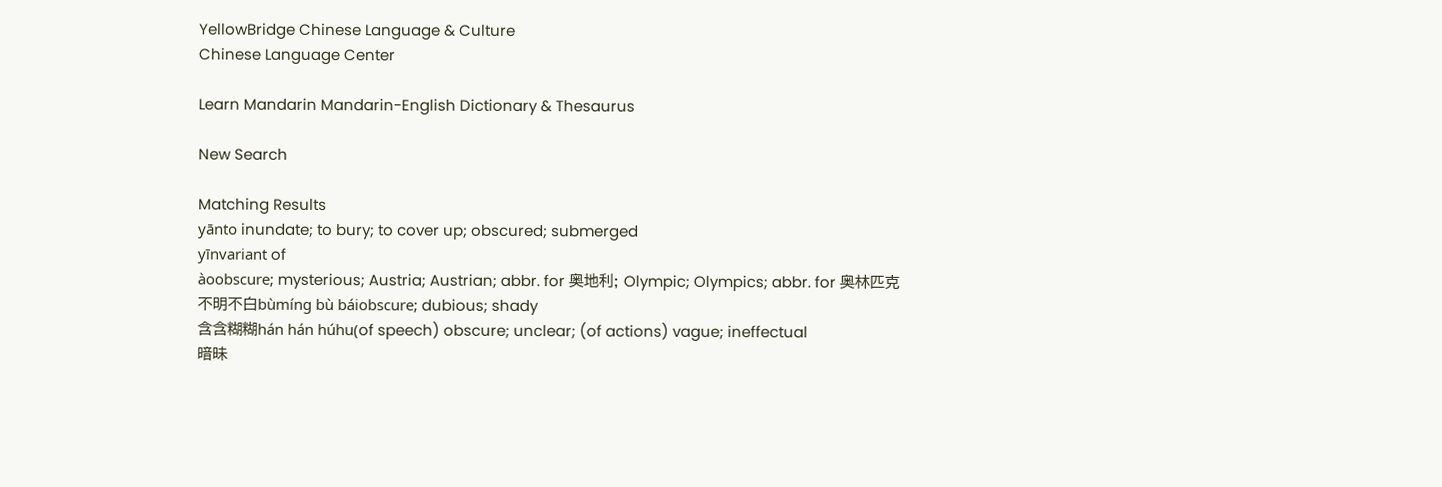YellowBridge Chinese Language & Culture
Chinese Language Center

Learn Mandarin Mandarin-English Dictionary & Thesaurus

New Search

Matching Results
yānto inundate; to bury; to cover up; obscured; submerged
yīnvariant of
àoobscure; mysterious; Austria; Austrian; abbr. for 奥地利; Olympic; Olympics; abbr. for 奥林匹克
不明不白bùmíng bù báiobscure; dubious; shady
含含糊糊hán hán húhu(of speech) obscure; unclear; (of actions) vague; ineffectual
暗昧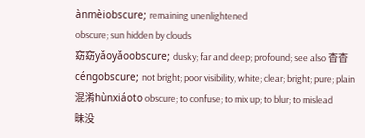ànmèiobscure; remaining unenlightened
obscure; sun hidden by clouds
窈窈yǎoyǎoobscure; dusky; far and deep; profound; see also 杳杳
céngobscure; not bright; poor visibility, white; clear; bright; pure; plain
混淆hùnxiáoto obscure; to confuse; to mix up; to blur; to mislead
昧没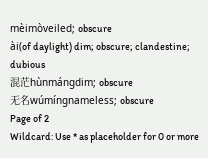mèimòveiled; obscure
ài(of daylight) dim; obscure; clandestine; dubious
混茫hùnmángdim; obscure
无名wúmíngnameless; obscure
Page of 2
Wildcard: Use * as placeholder for 0 or more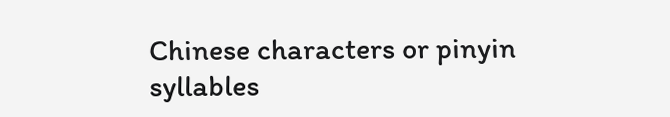Chinese characters or pinyin syllables